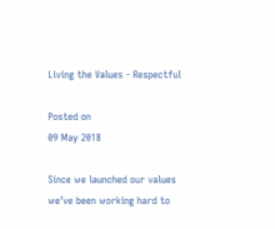Living the Values - Respectful

Posted on
09 May 2018

Since we launched our values we’ve been working hard to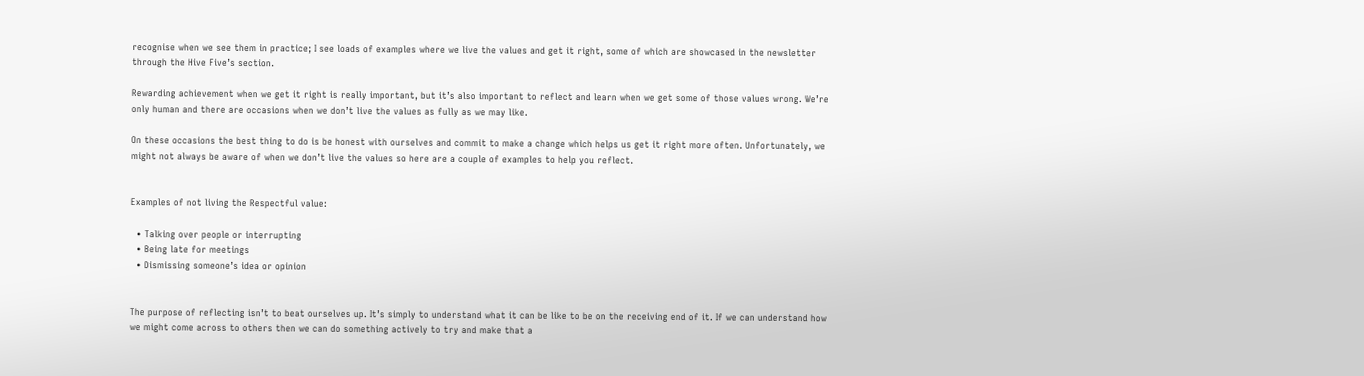recognise when we see them in practice; I see loads of examples where we live the values and get it right, some of which are showcased in the newsletter through the Hive Five’s section.

Rewarding achievement when we get it right is really important, but it’s also important to reflect and learn when we get some of those values wrong. We’re only human and there are occasions when we don’t live the values as fully as we may like.

On these occasions the best thing to do is be honest with ourselves and commit to make a change which helps us get it right more often. Unfortunately, we might not always be aware of when we don’t live the values so here are a couple of examples to help you reflect.


Examples of not living the Respectful value:

  • Talking over people or interrupting
  • Being late for meetings
  • Dismissing someone’s idea or opinion


The purpose of reflecting isn’t to beat ourselves up. It’s simply to understand what it can be like to be on the receiving end of it. If we can understand how we might come across to others then we can do something actively to try and make that a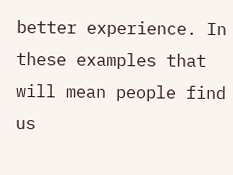better experience. In these examples that will mean people find us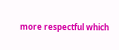more respectful which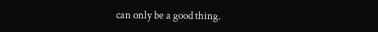can only be a good thing.